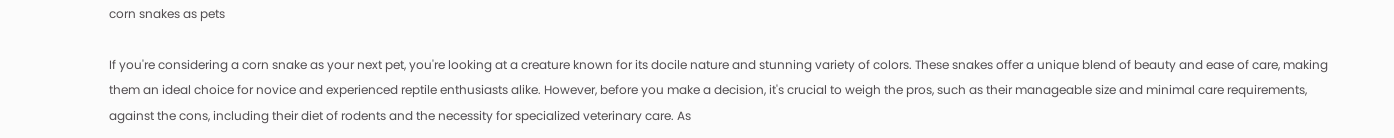corn snakes as pets

If you're considering a corn snake as your next pet, you're looking at a creature known for its docile nature and stunning variety of colors. These snakes offer a unique blend of beauty and ease of care, making them an ideal choice for novice and experienced reptile enthusiasts alike. However, before you make a decision, it's crucial to weigh the pros, such as their manageable size and minimal care requirements, against the cons, including their diet of rodents and the necessity for specialized veterinary care. As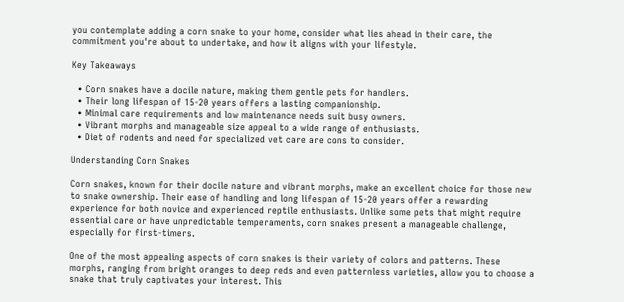you contemplate adding a corn snake to your home, consider what lies ahead in their care, the commitment you're about to undertake, and how it aligns with your lifestyle.

Key Takeaways

  • Corn snakes have a docile nature, making them gentle pets for handlers.
  • Their long lifespan of 15-20 years offers a lasting companionship.
  • Minimal care requirements and low maintenance needs suit busy owners.
  • Vibrant morphs and manageable size appeal to a wide range of enthusiasts.
  • Diet of rodents and need for specialized vet care are cons to consider.

Understanding Corn Snakes

Corn snakes, known for their docile nature and vibrant morphs, make an excellent choice for those new to snake ownership. Their ease of handling and long lifespan of 15-20 years offer a rewarding experience for both novice and experienced reptile enthusiasts. Unlike some pets that might require essential care or have unpredictable temperaments, corn snakes present a manageable challenge, especially for first-timers.

One of the most appealing aspects of corn snakes is their variety of colors and patterns. These morphs, ranging from bright oranges to deep reds and even patternless varieties, allow you to choose a snake that truly captivates your interest. This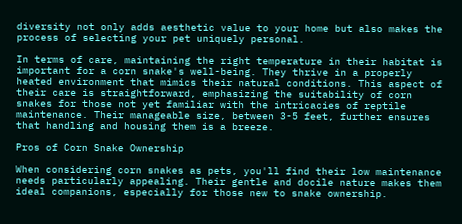diversity not only adds aesthetic value to your home but also makes the process of selecting your pet uniquely personal.

In terms of care, maintaining the right temperature in their habitat is important for a corn snake's well-being. They thrive in a properly heated environment that mimics their natural conditions. This aspect of their care is straightforward, emphasizing the suitability of corn snakes for those not yet familiar with the intricacies of reptile maintenance. Their manageable size, between 3-5 feet, further ensures that handling and housing them is a breeze.

Pros of Corn Snake Ownership

When considering corn snakes as pets, you'll find their low maintenance needs particularly appealing. Their gentle and docile nature makes them ideal companions, especially for those new to snake ownership.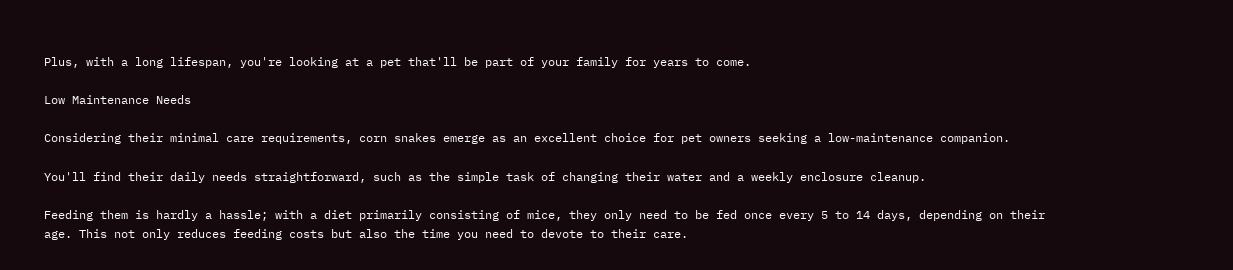Plus, with a long lifespan, you're looking at a pet that'll be part of your family for years to come.

Low Maintenance Needs

Considering their minimal care requirements, corn snakes emerge as an excellent choice for pet owners seeking a low-maintenance companion.

You'll find their daily needs straightforward, such as the simple task of changing their water and a weekly enclosure cleanup.

Feeding them is hardly a hassle; with a diet primarily consisting of mice, they only need to be fed once every 5 to 14 days, depending on their age. This not only reduces feeding costs but also the time you need to devote to their care.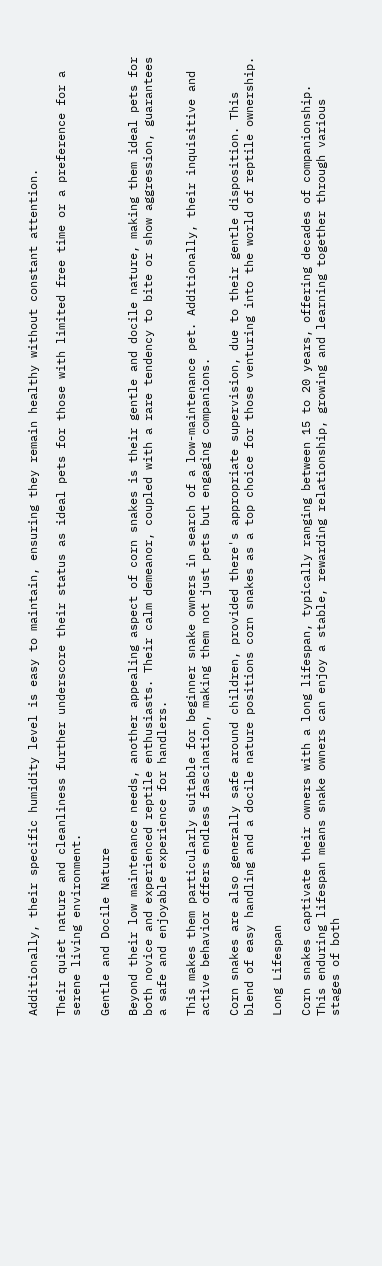Additionally, their specific humidity level is easy to maintain, ensuring they remain healthy without constant attention.

Their quiet nature and cleanliness further underscore their status as ideal pets for those with limited free time or a preference for a serene living environment.

Gentle and Docile Nature

Beyond their low maintenance needs, another appealing aspect of corn snakes is their gentle and docile nature, making them ideal pets for both novice and experienced reptile enthusiasts. Their calm demeanor, coupled with a rare tendency to bite or show aggression, guarantees a safe and enjoyable experience for handlers.

This makes them particularly suitable for beginner snake owners in search of a low-maintenance pet. Additionally, their inquisitive and active behavior offers endless fascination, making them not just pets but engaging companions.

Corn snakes are also generally safe around children, provided there's appropriate supervision, due to their gentle disposition. This blend of easy handling and a docile nature positions corn snakes as a top choice for those venturing into the world of reptile ownership.

Long Lifespan

Corn snakes captivate their owners with a long lifespan, typically ranging between 15 to 20 years, offering decades of companionship. This enduring lifespan means snake owners can enjoy a stable, rewarding relationship, growing and learning together through various stages of both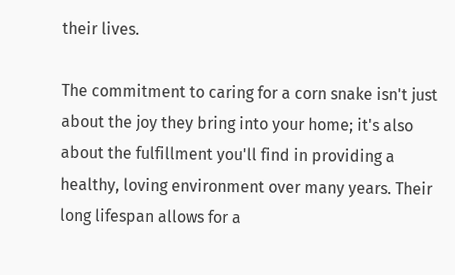their lives.

The commitment to caring for a corn snake isn't just about the joy they bring into your home; it's also about the fulfillment you'll find in providing a healthy, loving environment over many years. Their long lifespan allows for a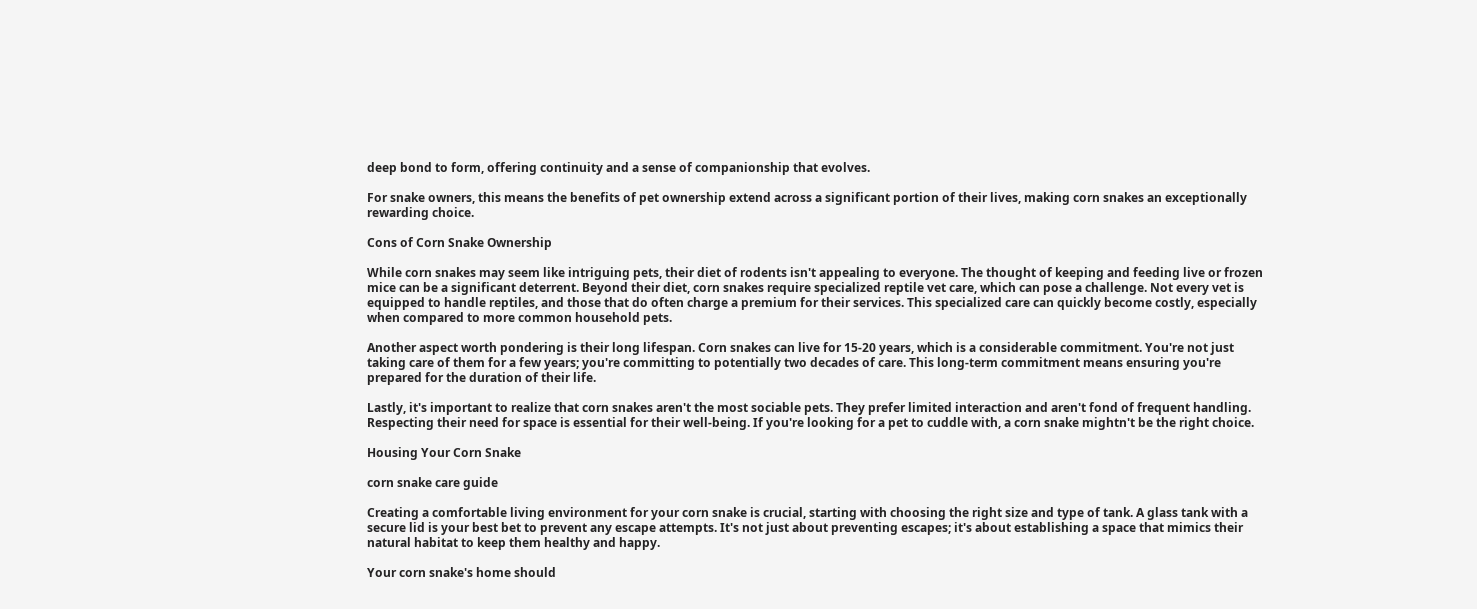deep bond to form, offering continuity and a sense of companionship that evolves.

For snake owners, this means the benefits of pet ownership extend across a significant portion of their lives, making corn snakes an exceptionally rewarding choice.

Cons of Corn Snake Ownership

While corn snakes may seem like intriguing pets, their diet of rodents isn't appealing to everyone. The thought of keeping and feeding live or frozen mice can be a significant deterrent. Beyond their diet, corn snakes require specialized reptile vet care, which can pose a challenge. Not every vet is equipped to handle reptiles, and those that do often charge a premium for their services. This specialized care can quickly become costly, especially when compared to more common household pets.

Another aspect worth pondering is their long lifespan. Corn snakes can live for 15-20 years, which is a considerable commitment. You're not just taking care of them for a few years; you're committing to potentially two decades of care. This long-term commitment means ensuring you're prepared for the duration of their life.

Lastly, it's important to realize that corn snakes aren't the most sociable pets. They prefer limited interaction and aren't fond of frequent handling. Respecting their need for space is essential for their well-being. If you're looking for a pet to cuddle with, a corn snake mightn't be the right choice.

Housing Your Corn Snake

corn snake care guide

Creating a comfortable living environment for your corn snake is crucial, starting with choosing the right size and type of tank. A glass tank with a secure lid is your best bet to prevent any escape attempts. It's not just about preventing escapes; it's about establishing a space that mimics their natural habitat to keep them healthy and happy.

Your corn snake's home should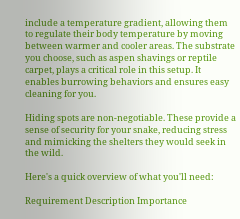include a temperature gradient, allowing them to regulate their body temperature by moving between warmer and cooler areas. The substrate you choose, such as aspen shavings or reptile carpet, plays a critical role in this setup. It enables burrowing behaviors and ensures easy cleaning for you.

Hiding spots are non-negotiable. These provide a sense of security for your snake, reducing stress and mimicking the shelters they would seek in the wild.

Here's a quick overview of what you'll need:

Requirement Description Importance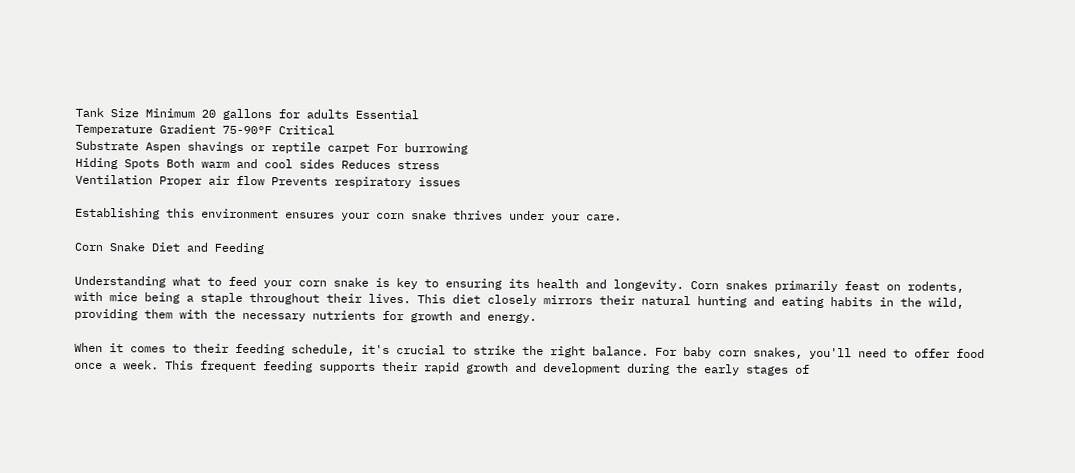Tank Size Minimum 20 gallons for adults Essential
Temperature Gradient 75-90°F Critical
Substrate Aspen shavings or reptile carpet For burrowing
Hiding Spots Both warm and cool sides Reduces stress
Ventilation Proper air flow Prevents respiratory issues

Establishing this environment ensures your corn snake thrives under your care.

Corn Snake Diet and Feeding

Understanding what to feed your corn snake is key to ensuring its health and longevity. Corn snakes primarily feast on rodents, with mice being a staple throughout their lives. This diet closely mirrors their natural hunting and eating habits in the wild, providing them with the necessary nutrients for growth and energy.

When it comes to their feeding schedule, it's crucial to strike the right balance. For baby corn snakes, you'll need to offer food once a week. This frequent feeding supports their rapid growth and development during the early stages of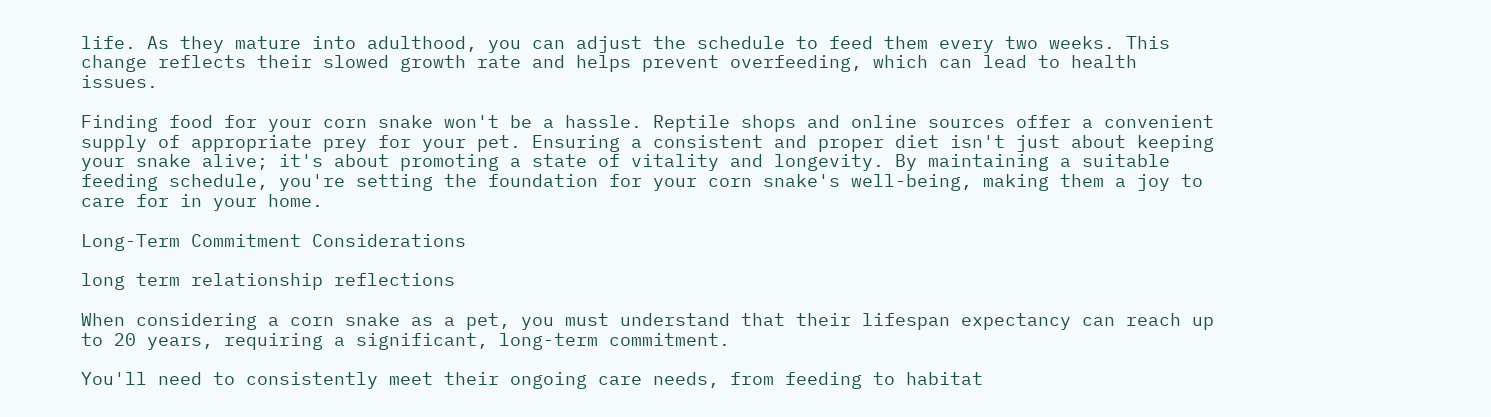life. As they mature into adulthood, you can adjust the schedule to feed them every two weeks. This change reflects their slowed growth rate and helps prevent overfeeding, which can lead to health issues.

Finding food for your corn snake won't be a hassle. Reptile shops and online sources offer a convenient supply of appropriate prey for your pet. Ensuring a consistent and proper diet isn't just about keeping your snake alive; it's about promoting a state of vitality and longevity. By maintaining a suitable feeding schedule, you're setting the foundation for your corn snake's well-being, making them a joy to care for in your home.

Long-Term Commitment Considerations

long term relationship reflections

When considering a corn snake as a pet, you must understand that their lifespan expectancy can reach up to 20 years, requiring a significant, long-term commitment.

You'll need to consistently meet their ongoing care needs, from feeding to habitat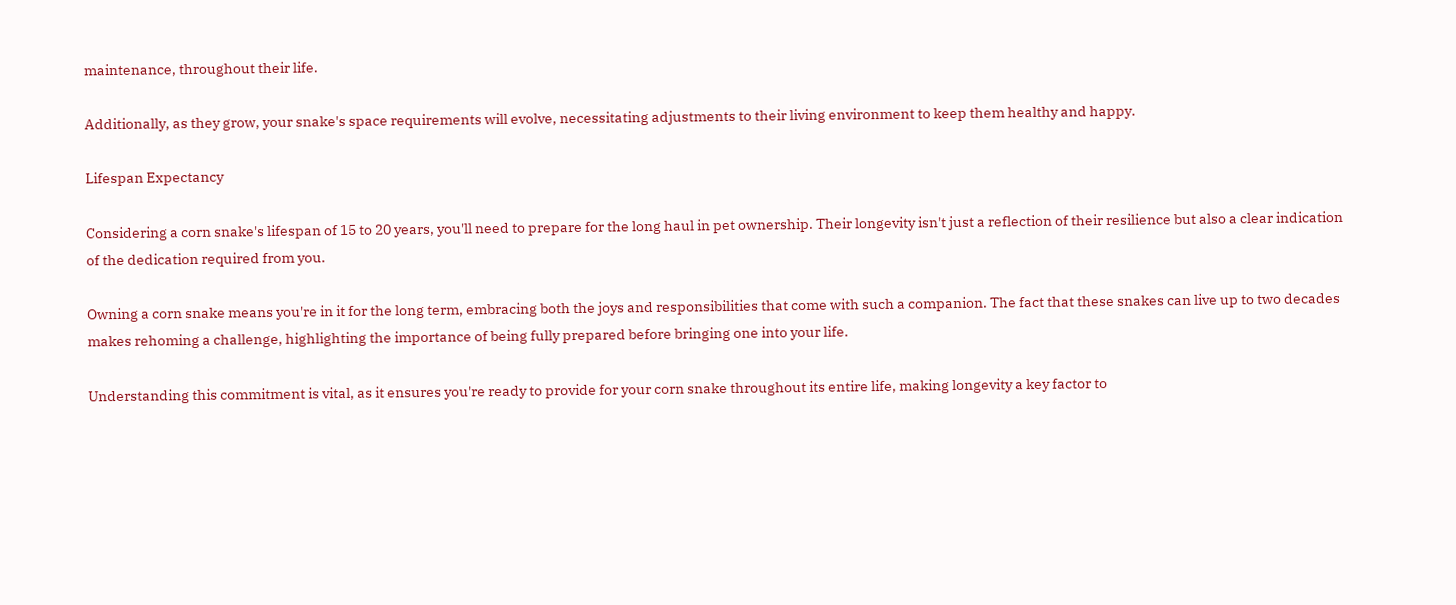maintenance, throughout their life.

Additionally, as they grow, your snake's space requirements will evolve, necessitating adjustments to their living environment to keep them healthy and happy.

Lifespan Expectancy

Considering a corn snake's lifespan of 15 to 20 years, you'll need to prepare for the long haul in pet ownership. Their longevity isn't just a reflection of their resilience but also a clear indication of the dedication required from you.

Owning a corn snake means you're in it for the long term, embracing both the joys and responsibilities that come with such a companion. The fact that these snakes can live up to two decades makes rehoming a challenge, highlighting the importance of being fully prepared before bringing one into your life.

Understanding this commitment is vital, as it ensures you're ready to provide for your corn snake throughout its entire life, making longevity a key factor to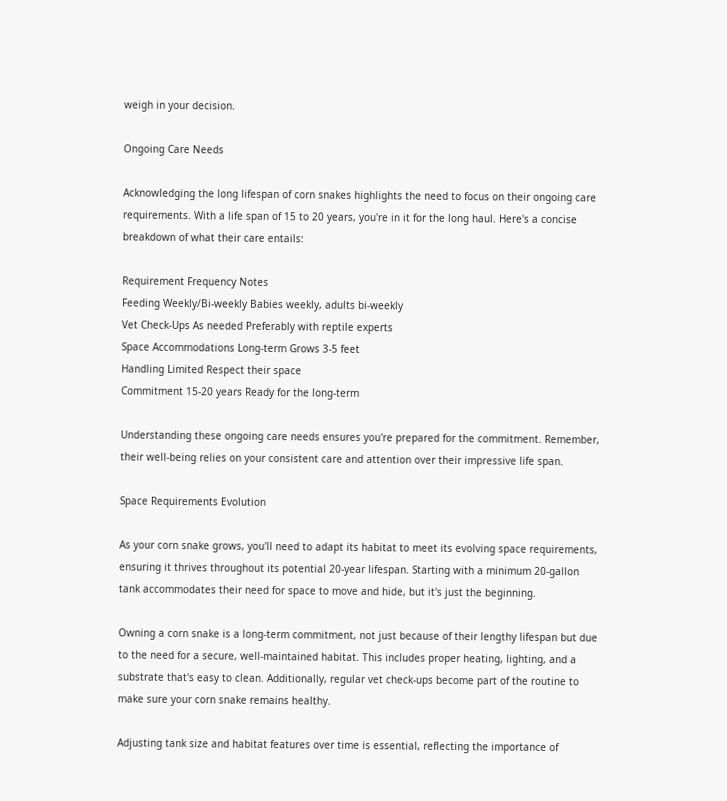weigh in your decision.

Ongoing Care Needs

Acknowledging the long lifespan of corn snakes highlights the need to focus on their ongoing care requirements. With a life span of 15 to 20 years, you're in it for the long haul. Here's a concise breakdown of what their care entails:

Requirement Frequency Notes
Feeding Weekly/Bi-weekly Babies weekly, adults bi-weekly
Vet Check-Ups As needed Preferably with reptile experts
Space Accommodations Long-term Grows 3-5 feet
Handling Limited Respect their space
Commitment 15-20 years Ready for the long-term

Understanding these ongoing care needs ensures you're prepared for the commitment. Remember, their well-being relies on your consistent care and attention over their impressive life span.

Space Requirements Evolution

As your corn snake grows, you'll need to adapt its habitat to meet its evolving space requirements, ensuring it thrives throughout its potential 20-year lifespan. Starting with a minimum 20-gallon tank accommodates their need for space to move and hide, but it's just the beginning.

Owning a corn snake is a long-term commitment, not just because of their lengthy lifespan but due to the need for a secure, well-maintained habitat. This includes proper heating, lighting, and a substrate that's easy to clean. Additionally, regular vet check-ups become part of the routine to make sure your corn snake remains healthy.

Adjusting tank size and habitat features over time is essential, reflecting the importance of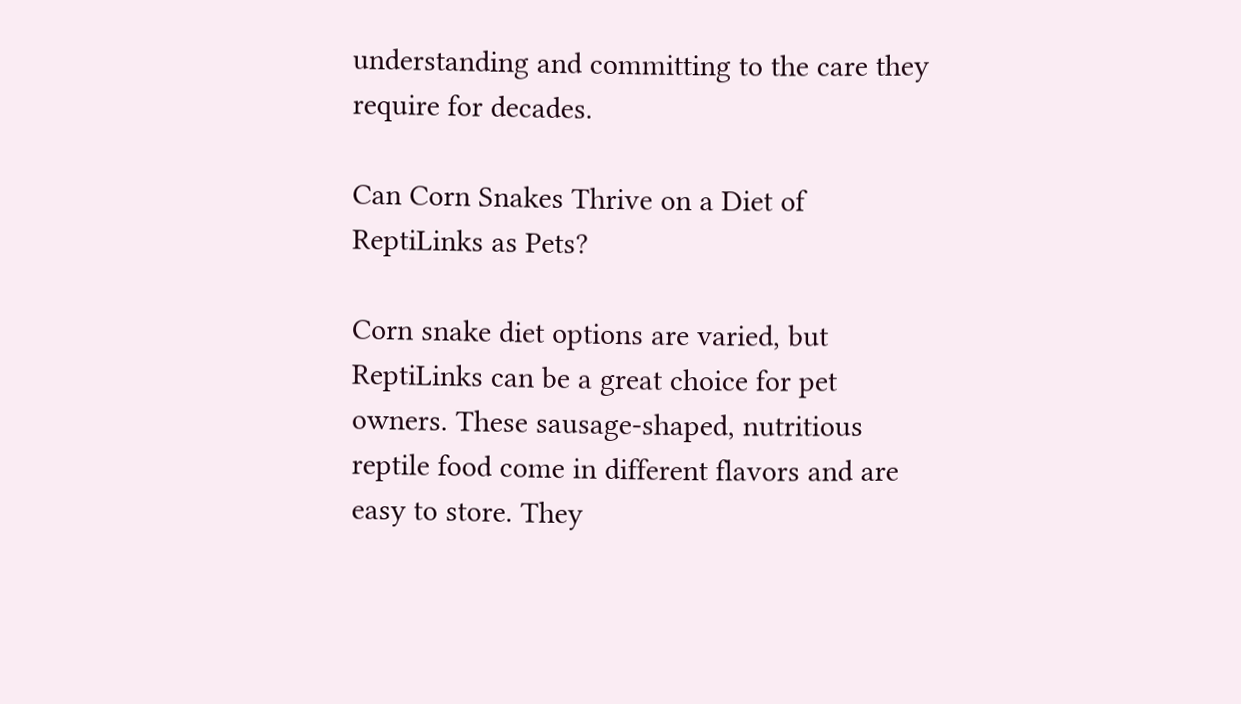understanding and committing to the care they require for decades.

Can Corn Snakes Thrive on a Diet of ReptiLinks as Pets?

Corn snake diet options are varied, but ReptiLinks can be a great choice for pet owners. These sausage-shaped, nutritious reptile food come in different flavors and are easy to store. They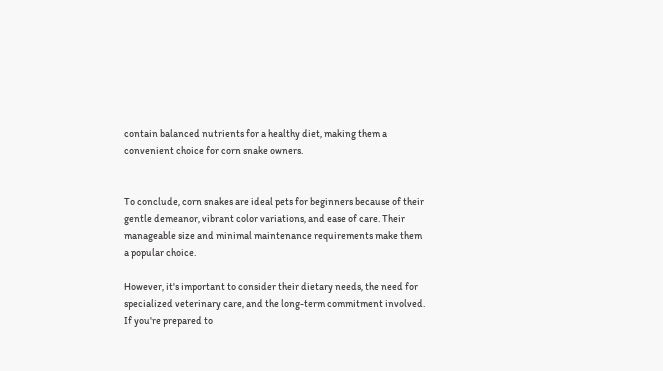contain balanced nutrients for a healthy diet, making them a convenient choice for corn snake owners.


To conclude, corn snakes are ideal pets for beginners because of their gentle demeanor, vibrant color variations, and ease of care. Their manageable size and minimal maintenance requirements make them a popular choice.

However, it's important to consider their dietary needs, the need for specialized veterinary care, and the long-term commitment involved. If you're prepared to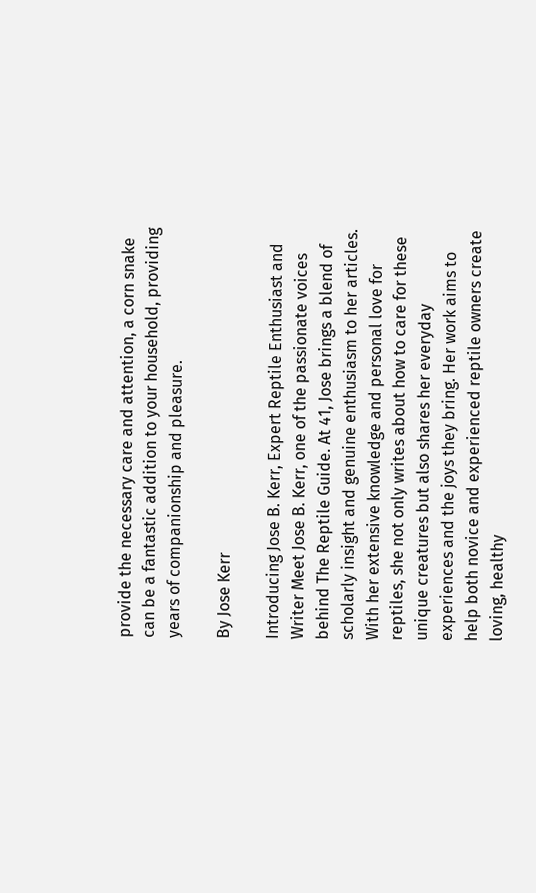provide the necessary care and attention, a corn snake can be a fantastic addition to your household, providing years of companionship and pleasure.

By Jose Kerr

Introducing Jose B. Kerr, Expert Reptile Enthusiast and Writer Meet Jose B. Kerr, one of the passionate voices behind The Reptile Guide. At 41, Jose brings a blend of scholarly insight and genuine enthusiasm to her articles. With her extensive knowledge and personal love for reptiles, she not only writes about how to care for these unique creatures but also shares her everyday experiences and the joys they bring. Her work aims to help both novice and experienced reptile owners create loving, healthy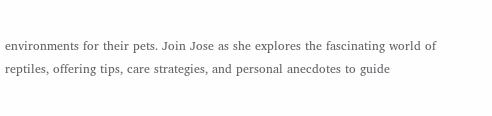environments for their pets. Join Jose as she explores the fascinating world of reptiles, offering tips, care strategies, and personal anecdotes to guide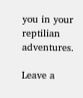you in your reptilian adventures.

Leave a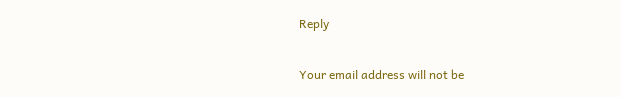Reply

Your email address will not be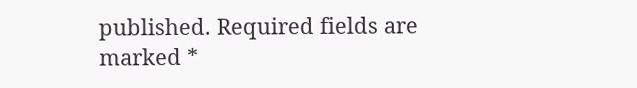published. Required fields are marked *